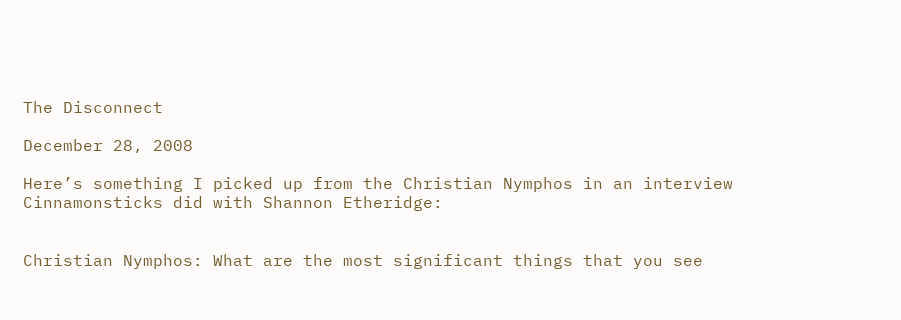The Disconnect

December 28, 2008

Here’s something I picked up from the Christian Nymphos in an interview Cinnamonsticks did with Shannon Etheridge:


Christian Nymphos: What are the most significant things that you see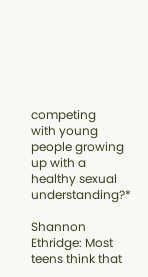competing
with young people growing up with a healthy sexual understanding?*

Shannon Ethridge: Most teens think that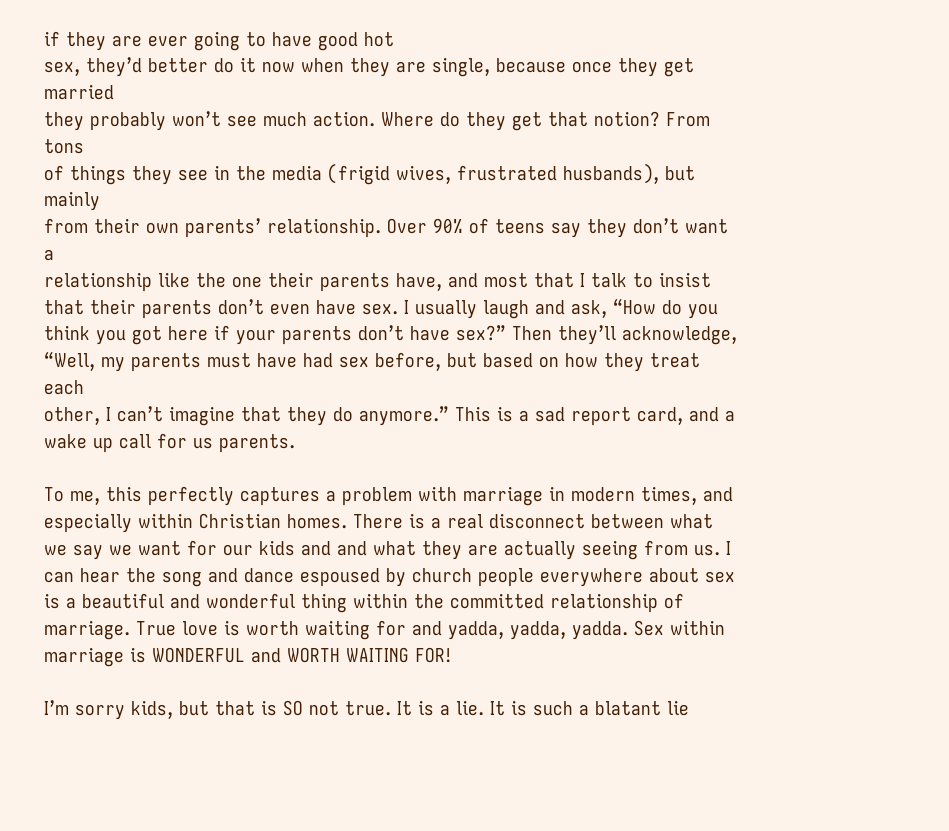if they are ever going to have good hot
sex, they’d better do it now when they are single, because once they get married
they probably won’t see much action. Where do they get that notion? From tons
of things they see in the media (frigid wives, frustrated husbands), but mainly
from their own parents’ relationship. Over 90% of teens say they don’t want a
relationship like the one their parents have, and most that I talk to insist
that their parents don’t even have sex. I usually laugh and ask, “How do you
think you got here if your parents don’t have sex?” Then they’ll acknowledge,
“Well, my parents must have had sex before, but based on how they treat each
other, I can’t imagine that they do anymore.” This is a sad report card, and a
wake up call for us parents.

To me, this perfectly captures a problem with marriage in modern times, and especially within Christian homes. There is a real disconnect between what we say we want for our kids and and what they are actually seeing from us. I can hear the song and dance espoused by church people everywhere about sex is a beautiful and wonderful thing within the committed relationship of marriage. True love is worth waiting for and yadda, yadda, yadda. Sex within marriage is WONDERFUL and WORTH WAITING FOR!

I’m sorry kids, but that is SO not true. It is a lie. It is such a blatant lie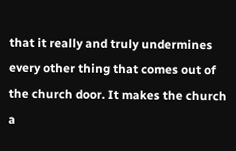that it really and truly undermines every other thing that comes out of the church door. It makes the church a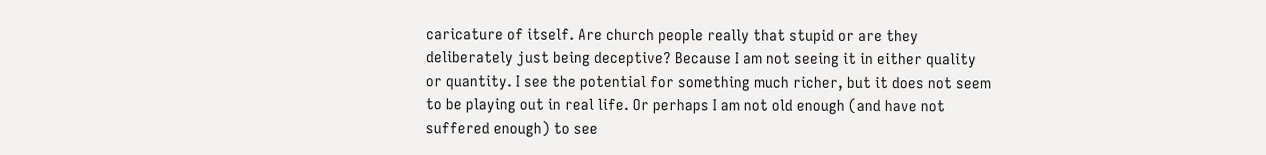caricature of itself. Are church people really that stupid or are they deliberately just being deceptive? Because I am not seeing it in either quality or quantity. I see the potential for something much richer, but it does not seem to be playing out in real life. Or perhaps I am not old enough (and have not suffered enough) to see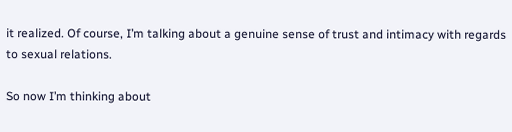it realized. Of course, I’m talking about a genuine sense of trust and intimacy with regards to sexual relations.

So now I’m thinking about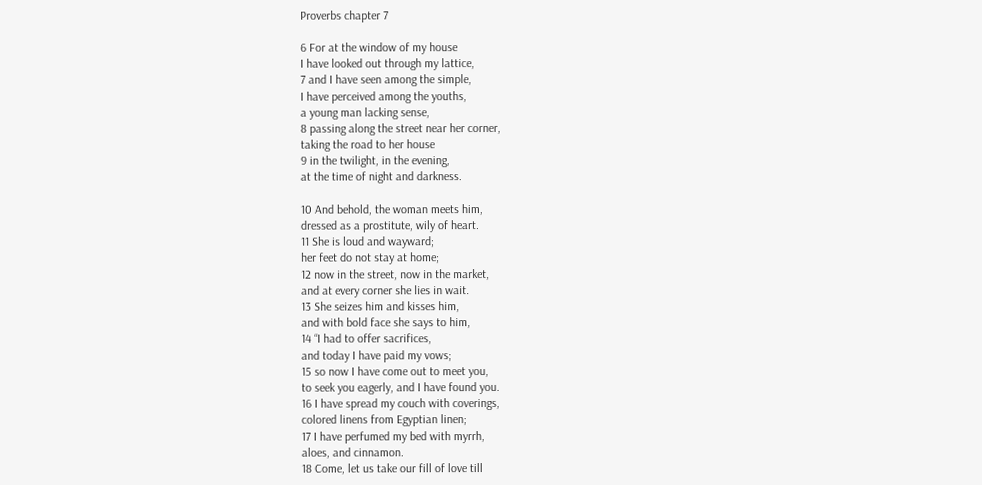Proverbs chapter 7

6 For at the window of my house
I have looked out through my lattice,
7 and I have seen among the simple,
I have perceived among the youths,
a young man lacking sense,
8 passing along the street near her corner,
taking the road to her house
9 in the twilight, in the evening,
at the time of night and darkness.

10 And behold, the woman meets him,
dressed as a prostitute, wily of heart.
11 She is loud and wayward;
her feet do not stay at home;
12 now in the street, now in the market,
and at every corner she lies in wait.
13 She seizes him and kisses him,
and with bold face she says to him,
14 “I had to offer sacrifices,
and today I have paid my vows;
15 so now I have come out to meet you,
to seek you eagerly, and I have found you.
16 I have spread my couch with coverings,
colored linens from Egyptian linen;
17 I have perfumed my bed with myrrh,
aloes, and cinnamon.
18 Come, let us take our fill of love till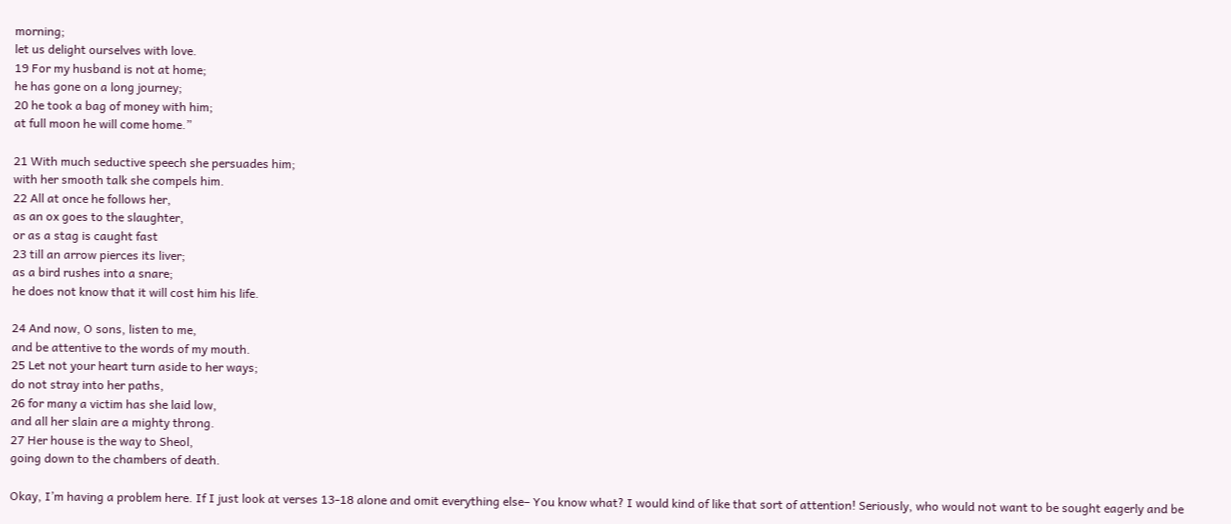morning;
let us delight ourselves with love.
19 For my husband is not at home;
he has gone on a long journey;
20 he took a bag of money with him;
at full moon he will come home.”

21 With much seductive speech she persuades him;
with her smooth talk she compels him.
22 All at once he follows her,
as an ox goes to the slaughter,
or as a stag is caught fast
23 till an arrow pierces its liver;
as a bird rushes into a snare;
he does not know that it will cost him his life.

24 And now, O sons, listen to me,
and be attentive to the words of my mouth.
25 Let not your heart turn aside to her ways;
do not stray into her paths,
26 for many a victim has she laid low,
and all her slain are a mighty throng.
27 Her house is the way to Sheol,
going down to the chambers of death.

Okay, I’m having a problem here. If I just look at verses 13-18 alone and omit everything else– You know what? I would kind of like that sort of attention! Seriously, who would not want to be sought eagerly and be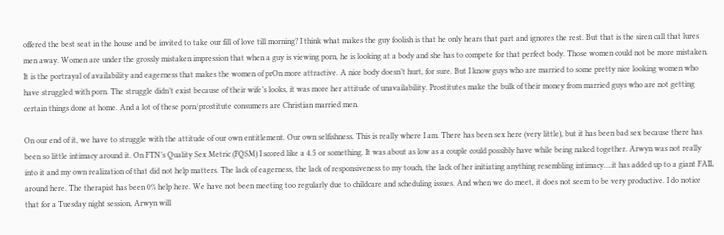offered the best seat in the house and be invited to take our fill of love till morning? I think what makes the guy foolish is that he only hears that part and ignores the rest. But that is the siren call that lures men away. Women are under the grossly mistaken impression that when a guy is viewing porn, he is looking at a body and she has to compete for that perfect body. Those women could not be more mistaken. It is the portrayal of availability and eagerness that makes the women of prOn more attractive. A nice body doesn’t hurt, for sure. But I know guys who are married to some pretty nice looking women who have struggled with porn. The struggle didn’t exist because of their wife’s looks, it was more her attitude of unavailability. Prostitutes make the bulk of their money from married guys who are not getting certain things done at home. And a lot of these porn/prostitute consumers are Christian married men.

On our end of it, we have to struggle with the attitude of our own entitlement. Our own selfishness. This is really where I am. There has been sex here (very little), but it has been bad sex because there has been so little intimacy around it. On FTN’s Quality Sex Metric (FQSM) I scored like a 4.5 or something. It was about as low as a couple could possibly have while being naked together. Arwyn was not really into it and my own realization of that did not help matters. The lack of eagerness, the lack of responsiveness to my touch, the lack of her initiating anything resembling intimacy….it has added up to a giant FAIL around here. The therapist has been 0% help here. We have not been meeting too regularly due to childcare and scheduling issues. And when we do meet, it does not seem to be very productive. I do notice that for a Tuesday night session, Arwyn will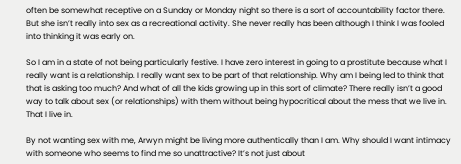often be somewhat receptive on a Sunday or Monday night so there is a sort of accountability factor there. But she isn’t really into sex as a recreational activity. She never really has been although I think I was fooled into thinking it was early on.

So I am in a state of not being particularly festive. I have zero interest in going to a prostitute because what I really want is a relationship. I really want sex to be part of that relationship. Why am I being led to think that that is asking too much? And what of all the kids growing up in this sort of climate? There really isn’t a good way to talk about sex (or relationships) with them without being hypocritical about the mess that we live in. That I live in.

By not wanting sex with me, Arwyn might be living more authentically than I am. Why should I want intimacy with someone who seems to find me so unattractive? It’s not just about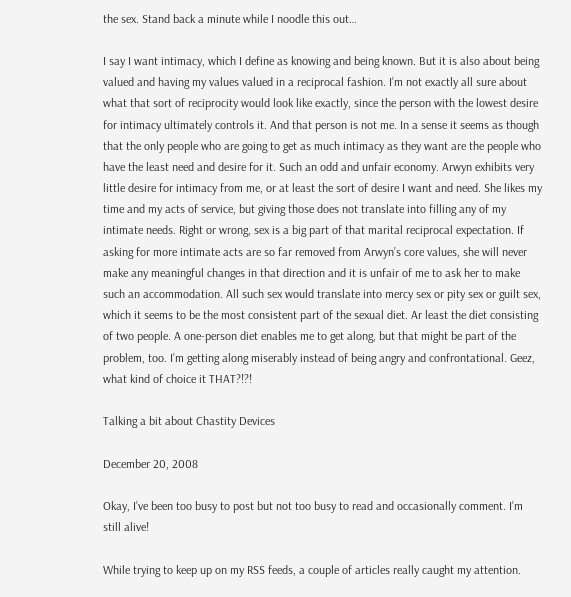the sex. Stand back a minute while I noodle this out…

I say I want intimacy, which I define as knowing and being known. But it is also about being valued and having my values valued in a reciprocal fashion. I’m not exactly all sure about what that sort of reciprocity would look like exactly, since the person with the lowest desire for intimacy ultimately controls it. And that person is not me. In a sense it seems as though that the only people who are going to get as much intimacy as they want are the people who have the least need and desire for it. Such an odd and unfair economy. Arwyn exhibits very little desire for intimacy from me, or at least the sort of desire I want and need. She likes my time and my acts of service, but giving those does not translate into filling any of my intimate needs. Right or wrong, sex is a big part of that marital reciprocal expectation. If asking for more intimate acts are so far removed from Arwyn’s core values, she will never make any meaningful changes in that direction and it is unfair of me to ask her to make such an accommodation. All such sex would translate into mercy sex or pity sex or guilt sex, which it seems to be the most consistent part of the sexual diet. Ar least the diet consisting of two people. A one-person diet enables me to get along, but that might be part of the problem, too. I’m getting along miserably instead of being angry and confrontational. Geez, what kind of choice it THAT?!?!

Talking a bit about Chastity Devices

December 20, 2008

Okay, I’ve been too busy to post but not too busy to read and occasionally comment. I’m still alive!

While trying to keep up on my RSS feeds, a couple of articles really caught my attention.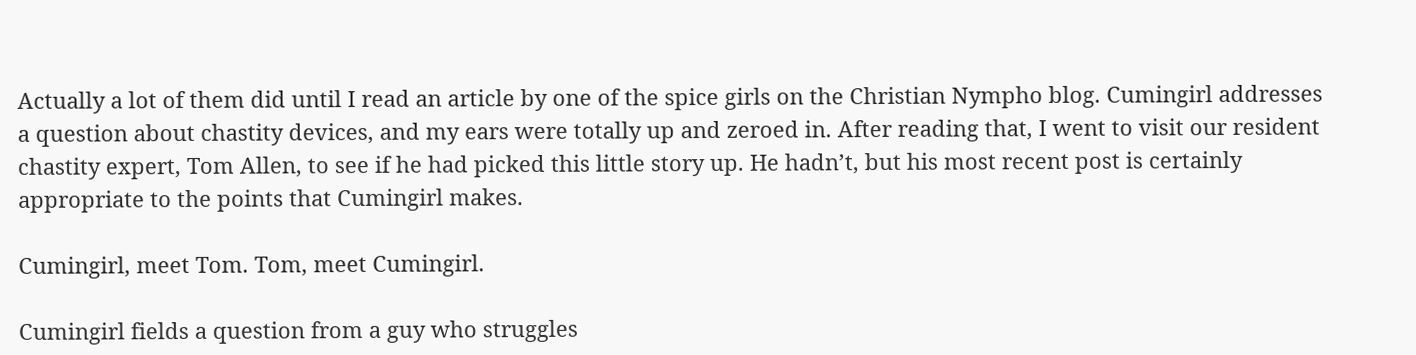Actually a lot of them did until I read an article by one of the spice girls on the Christian Nympho blog. Cumingirl addresses a question about chastity devices, and my ears were totally up and zeroed in. After reading that, I went to visit our resident chastity expert, Tom Allen, to see if he had picked this little story up. He hadn’t, but his most recent post is certainly appropriate to the points that Cumingirl makes.

Cumingirl, meet Tom. Tom, meet Cumingirl.

Cumingirl fields a question from a guy who struggles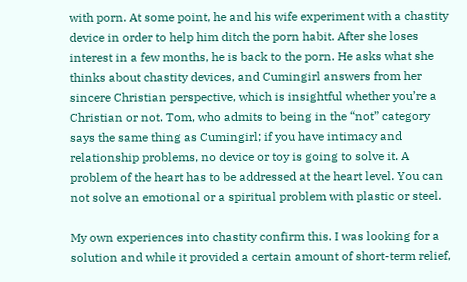with porn. At some point, he and his wife experiment with a chastity device in order to help him ditch the porn habit. After she loses interest in a few months, he is back to the porn. He asks what she thinks about chastity devices, and Cumingirl answers from her sincere Christian perspective, which is insightful whether you’re a Christian or not. Tom, who admits to being in the “not” category says the same thing as Cumingirl; if you have intimacy and relationship problems, no device or toy is going to solve it. A problem of the heart has to be addressed at the heart level. You can not solve an emotional or a spiritual problem with plastic or steel.

My own experiences into chastity confirm this. I was looking for a solution and while it provided a certain amount of short-term relief,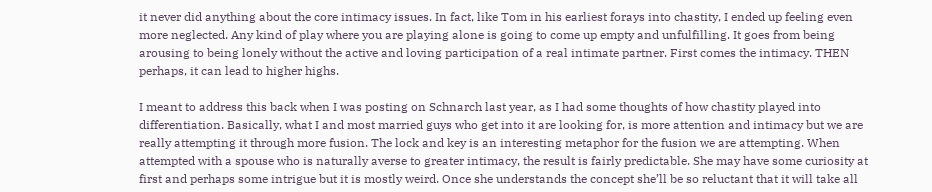it never did anything about the core intimacy issues. In fact, like Tom in his earliest forays into chastity, I ended up feeling even more neglected. Any kind of play where you are playing alone is going to come up empty and unfulfilling. It goes from being arousing to being lonely without the active and loving participation of a real intimate partner. First comes the intimacy. THEN perhaps, it can lead to higher highs.

I meant to address this back when I was posting on Schnarch last year, as I had some thoughts of how chastity played into differentiation. Basically, what I and most married guys who get into it are looking for, is more attention and intimacy but we are really attempting it through more fusion. The lock and key is an interesting metaphor for the fusion we are attempting. When attempted with a spouse who is naturally averse to greater intimacy, the result is fairly predictable. She may have some curiosity at first and perhaps some intrigue but it is mostly weird. Once she understands the concept she’ll be so reluctant that it will take all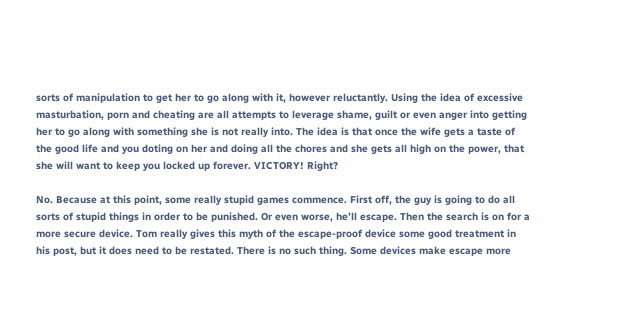sorts of manipulation to get her to go along with it, however reluctantly. Using the idea of excessive masturbation, porn and cheating are all attempts to leverage shame, guilt or even anger into getting her to go along with something she is not really into. The idea is that once the wife gets a taste of the good life and you doting on her and doing all the chores and she gets all high on the power, that she will want to keep you locked up forever. VICTORY! Right?

No. Because at this point, some really stupid games commence. First off, the guy is going to do all sorts of stupid things in order to be punished. Or even worse, he’ll escape. Then the search is on for a more secure device. Tom really gives this myth of the escape-proof device some good treatment in his post, but it does need to be restated. There is no such thing. Some devices make escape more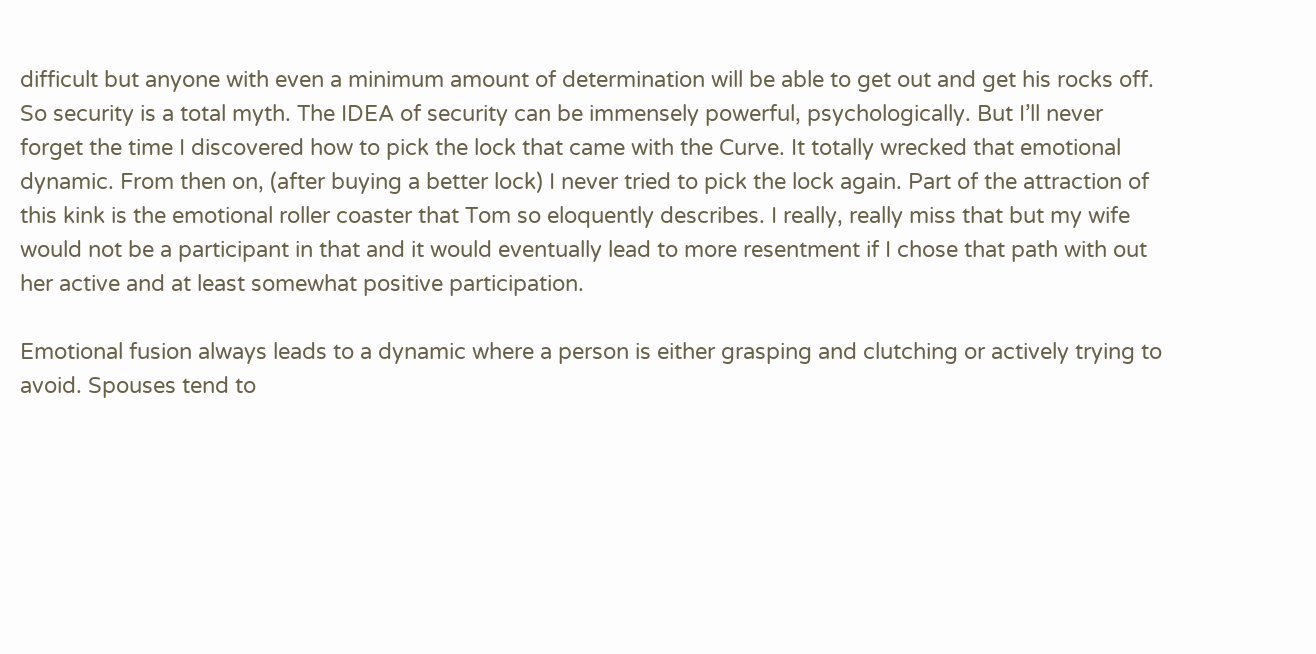difficult but anyone with even a minimum amount of determination will be able to get out and get his rocks off. So security is a total myth. The IDEA of security can be immensely powerful, psychologically. But I’ll never forget the time I discovered how to pick the lock that came with the Curve. It totally wrecked that emotional dynamic. From then on, (after buying a better lock) I never tried to pick the lock again. Part of the attraction of this kink is the emotional roller coaster that Tom so eloquently describes. I really, really miss that but my wife would not be a participant in that and it would eventually lead to more resentment if I chose that path with out her active and at least somewhat positive participation.

Emotional fusion always leads to a dynamic where a person is either grasping and clutching or actively trying to avoid. Spouses tend to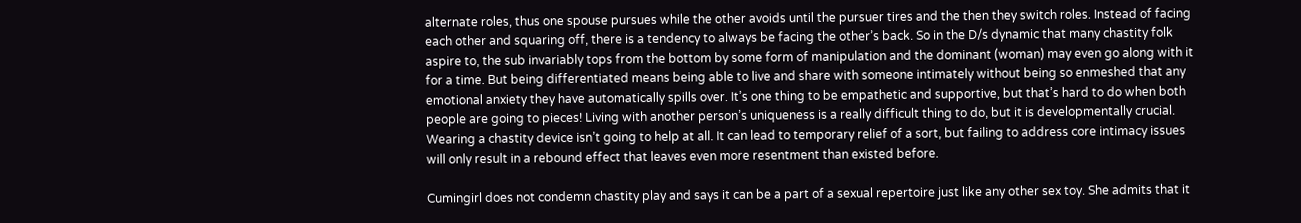alternate roles, thus one spouse pursues while the other avoids until the pursuer tires and the then they switch roles. Instead of facing each other and squaring off, there is a tendency to always be facing the other’s back. So in the D/s dynamic that many chastity folk aspire to, the sub invariably tops from the bottom by some form of manipulation and the dominant (woman) may even go along with it for a time. But being differentiated means being able to live and share with someone intimately without being so enmeshed that any emotional anxiety they have automatically spills over. It’s one thing to be empathetic and supportive, but that’s hard to do when both people are going to pieces! Living with another person’s uniqueness is a really difficult thing to do, but it is developmentally crucial. Wearing a chastity device isn’t going to help at all. It can lead to temporary relief of a sort, but failing to address core intimacy issues will only result in a rebound effect that leaves even more resentment than existed before.

Cumingirl does not condemn chastity play and says it can be a part of a sexual repertoire just like any other sex toy. She admits that it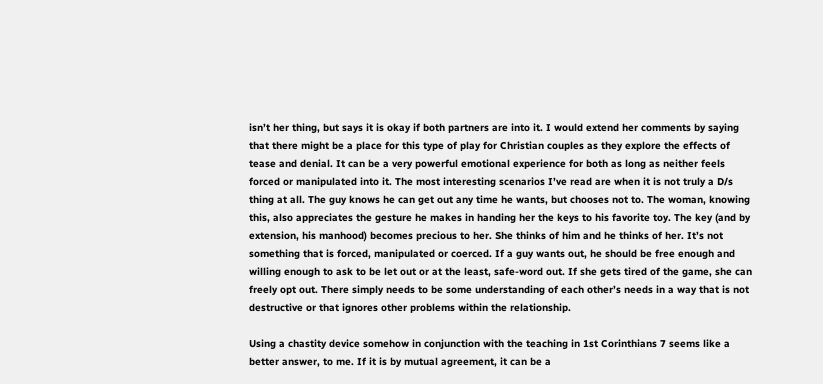isn’t her thing, but says it is okay if both partners are into it. I would extend her comments by saying that there might be a place for this type of play for Christian couples as they explore the effects of tease and denial. It can be a very powerful emotional experience for both as long as neither feels forced or manipulated into it. The most interesting scenarios I’ve read are when it is not truly a D/s thing at all. The guy knows he can get out any time he wants, but chooses not to. The woman, knowing this, also appreciates the gesture he makes in handing her the keys to his favorite toy. The key (and by extension, his manhood) becomes precious to her. She thinks of him and he thinks of her. It’s not something that is forced, manipulated or coerced. If a guy wants out, he should be free enough and willing enough to ask to be let out or at the least, safe-word out. If she gets tired of the game, she can freely opt out. There simply needs to be some understanding of each other’s needs in a way that is not destructive or that ignores other problems within the relationship.

Using a chastity device somehow in conjunction with the teaching in 1st Corinthians 7 seems like a better answer, to me. If it is by mutual agreement, it can be a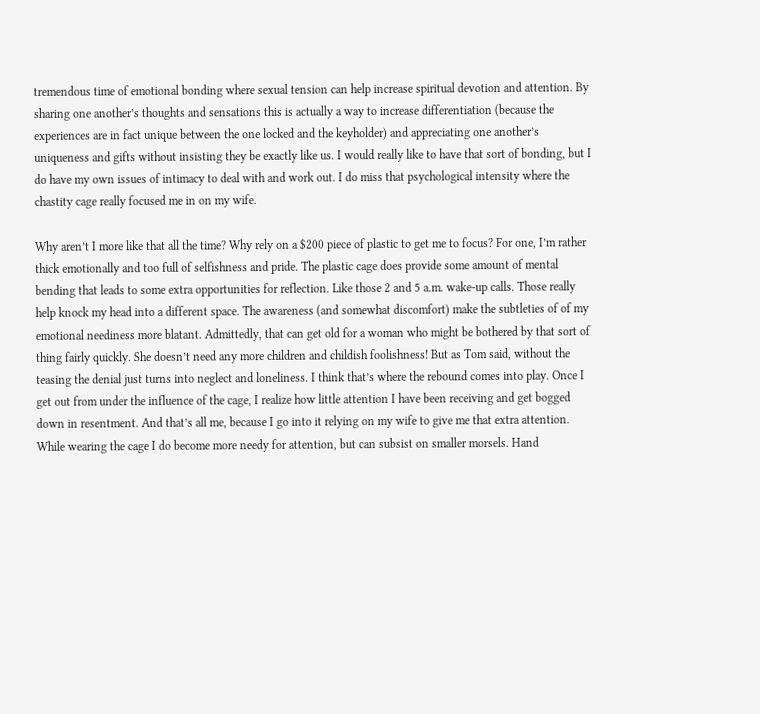tremendous time of emotional bonding where sexual tension can help increase spiritual devotion and attention. By sharing one another’s thoughts and sensations this is actually a way to increase differentiation (because the experiences are in fact unique between the one locked and the keyholder) and appreciating one another’s uniqueness and gifts without insisting they be exactly like us. I would really like to have that sort of bonding, but I do have my own issues of intimacy to deal with and work out. I do miss that psychological intensity where the chastity cage really focused me in on my wife.

Why aren’t I more like that all the time? Why rely on a $200 piece of plastic to get me to focus? For one, I’m rather thick emotionally and too full of selfishness and pride. The plastic cage does provide some amount of mental bending that leads to some extra opportunities for reflection. Like those 2 and 5 a.m. wake-up calls. Those really help knock my head into a different space. The awareness (and somewhat discomfort) make the subtleties of of my emotional neediness more blatant. Admittedly, that can get old for a woman who might be bothered by that sort of thing fairly quickly. She doesn’t need any more children and childish foolishness! But as Tom said, without the teasing the denial just turns into neglect and loneliness. I think that’s where the rebound comes into play. Once I get out from under the influence of the cage, I realize how little attention I have been receiving and get bogged down in resentment. And that’s all me, because I go into it relying on my wife to give me that extra attention. While wearing the cage I do become more needy for attention, but can subsist on smaller morsels. Hand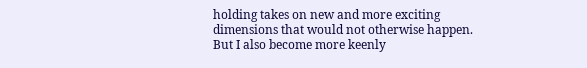holding takes on new and more exciting dimensions that would not otherwise happen. But I also become more keenly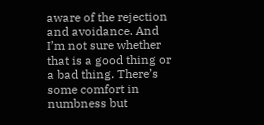aware of the rejection and avoidance. And I’m not sure whether that is a good thing or a bad thing. There’s some comfort in numbness but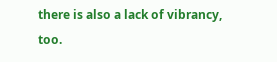there is also a lack of vibrancy, too.